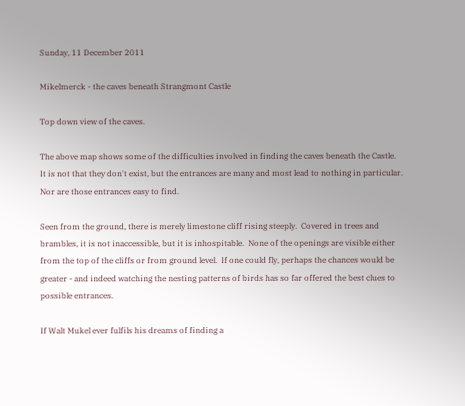Sunday, 11 December 2011

Mikelmerck - the caves beneath Strangmont Castle

Top down view of the caves.

The above map shows some of the difficulties involved in finding the caves beneath the Castle.  It is not that they don't exist, but the entrances are many and most lead to nothing in particular.  Nor are those entrances easy to find.

Seen from the ground, there is merely limestone cliff rising steeply.  Covered in trees and brambles, it is not inaccessible, but it is inhospitable.  None of the openings are visible either from the top of the cliffs or from ground level.  If one could fly, perhaps the chances would be greater - and indeed watching the nesting patterns of birds has so far offered the best clues to possible entrances.

If Walt Mukel ever fulfils his dreams of finding a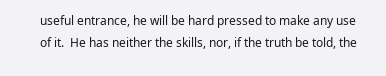useful entrance, he will be hard pressed to make any use of it.  He has neither the skills, nor, if the truth be told, the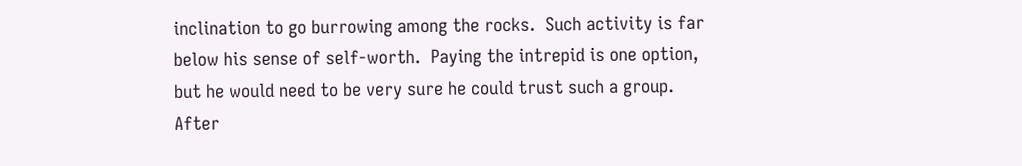inclination to go burrowing among the rocks.  Such activity is far below his sense of self-worth.  Paying the intrepid is one option, but he would need to be very sure he could trust such a group.  After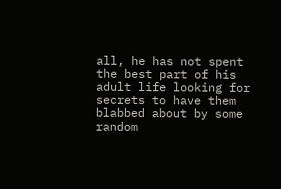all, he has not spent the best part of his adult life looking for secrets to have them blabbed about by some random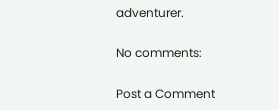adventurer.

No comments:

Post a Comment